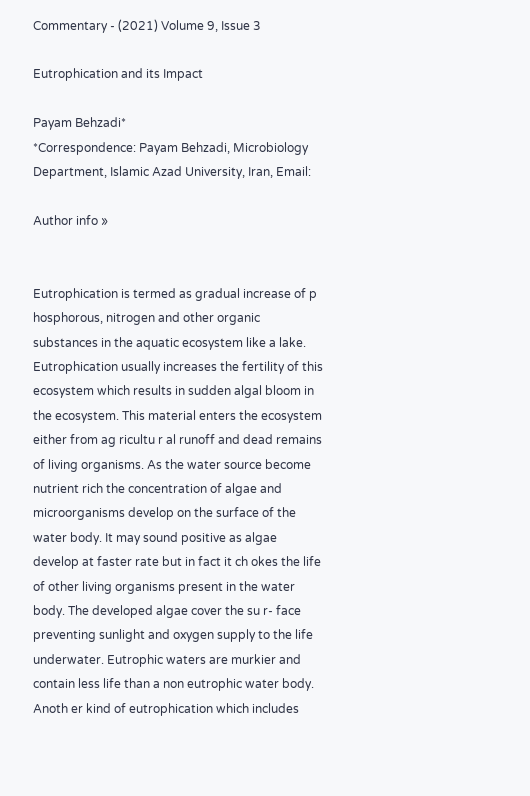Commentary - (2021) Volume 9, Issue 3

Eutrophication and its Impact

Payam Behzadi*
*Correspondence: Payam Behzadi, Microbiology Department, Islamic Azad University, Iran, Email:

Author info »


Eutrophication is termed as gradual increase of p hosphorous, nitrogen and other organic substances in the aquatic ecosystem like a lake. Eutrophication usually increases the fertility of this ecosystem which results in sudden algal bloom in the ecosystem. This material enters the ecosystem either from ag ricultu r al runoff and dead remains of living organisms. As the water source become nutrient rich the concentration of algae and microorganisms develop on the surface of the water body. It may sound positive as algae develop at faster rate but in fact it ch okes the life of other living organisms present in the water body. The developed algae cover the su r- face preventing sunlight and oxygen supply to the life underwater. Eutrophic waters are murkier and contain less life than a non eutrophic water body. Anoth er kind of eutrophication which includes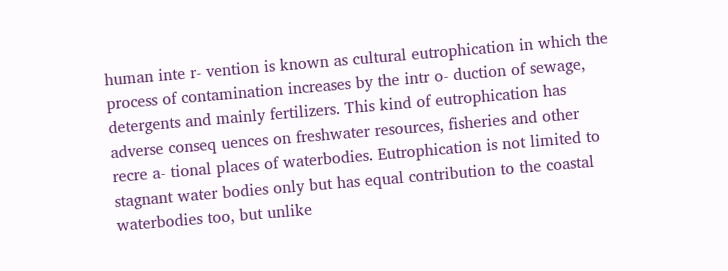human inte r- vention is known as cultural eutrophication in which the process of contamination increases by the intr o- duction of sewage, detergents and mainly fertilizers. This kind of eutrophication has adverse conseq uences on freshwater resources, fisheries and other recre a- tional places of waterbodies. Eutrophication is not limited to stagnant water bodies only but has equal contribution to the coastal waterbodies too, but unlike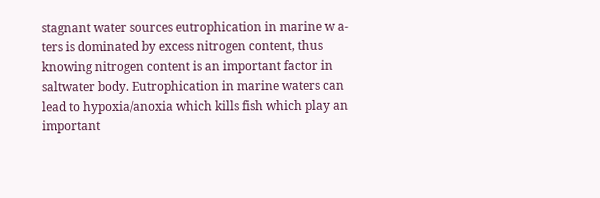stagnant water sources eutrophication in marine w a- ters is dominated by excess nitrogen content, thus knowing nitrogen content is an important factor in saltwater body. Eutrophication in marine waters can lead to hypoxia/anoxia which kills fish which play an important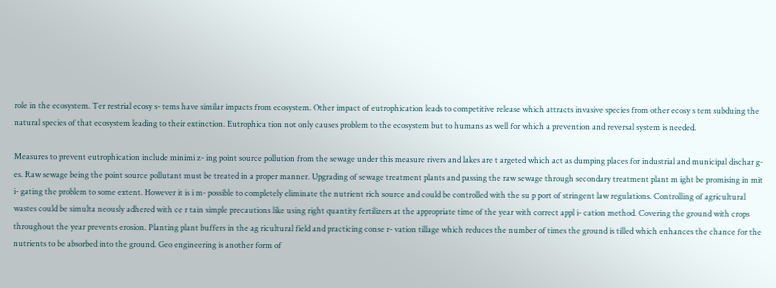role in the ecosystem. Ter restrial ecosy s- tems have similar impacts from ecosystem. Other impact of eutrophication leads to competitive release which attracts invasive species from other ecosy s tem subduing the natural species of that ecosystem leading to their extinction. Eutrophica tion not only causes problem to the ecosystem but to humans as well for which a prevention and reversal system is needed.

Measures to prevent eutrophication include minimi z- ing point source pollution from the sewage under this measure rivers and lakes are t argeted which act as dumping places for industrial and municipal dischar g- es. Raw sewage being the point source pollutant must be treated in a proper manner. Upgrading of sewage treatment plants and passing the raw sewage through secondary treatment plant m ight be promising in mit i- gating the problem to some extent. However it is i m- possible to completely eliminate the nutrient rich source and could be controlled with the su p port of stringent law regulations. Controlling of agricultural wastes could be simulta neously adhered with ce r tain simple precautions like using right quantity fertilizers at the appropriate time of the year with correct appl i- cation method. Covering the ground with crops throughout the year prevents erosion. Planting plant buffers in the ag ricultural field and practicing conse r- vation tillage which reduces the number of times the ground is tilled which enhances the chance for the nutrients to be absorbed into the ground. Geo engineering is another form of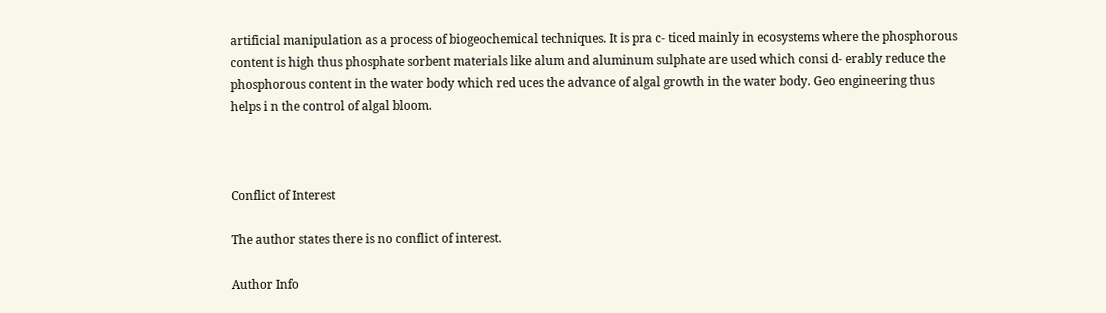artificial manipulation as a process of biogeochemical techniques. It is pra c- ticed mainly in ecosystems where the phosphorous content is high thus phosphate sorbent materials like alum and aluminum sulphate are used which consi d- erably reduce the phosphorous content in the water body which red uces the advance of algal growth in the water body. Geo engineering thus helps i n the control of algal bloom.



Conflict of Interest

The author states there is no conflict of interest.

Author Info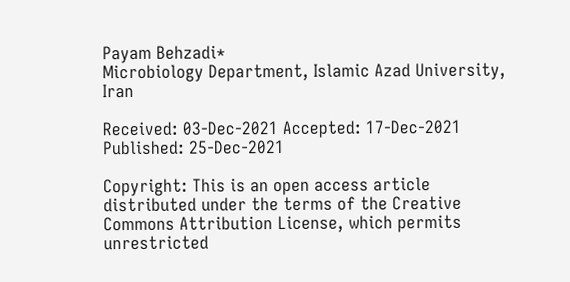Payam Behzadi*
Microbiology Department, Islamic Azad University, Iran

Received: 03-Dec-2021 Accepted: 17-Dec-2021 Published: 25-Dec-2021

Copyright: This is an open access article distributed under the terms of the Creative Commons Attribution License, which permits unrestricted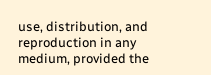use, distribution, and reproduction in any medium, provided the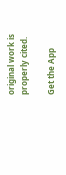original work is properly cited.

Get the App